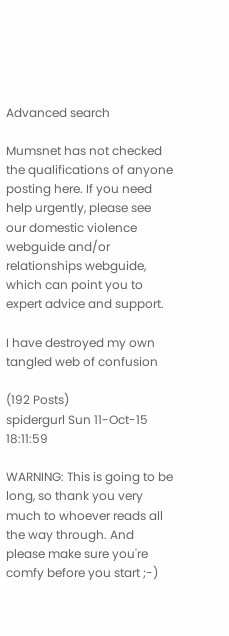Advanced search

Mumsnet has not checked the qualifications of anyone posting here. If you need help urgently, please see our domestic violence webguide and/or relationships webguide, which can point you to expert advice and support.

I have destroyed my own tangled web of confusion

(192 Posts)
spidergurl Sun 11-Oct-15 18:11:59

WARNING: This is going to be long, so thank you very much to whoever reads all the way through. And please make sure you're comfy before you start ;-)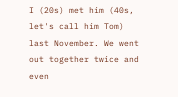I (20s) met him (40s, let's call him Tom) last November. We went out together twice and even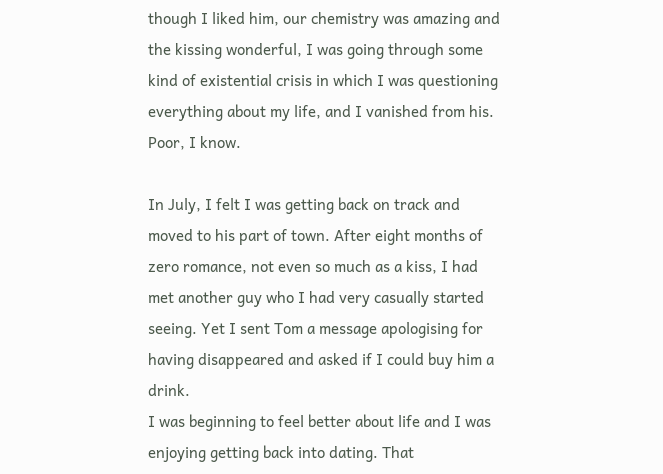though I liked him, our chemistry was amazing and the kissing wonderful, I was going through some kind of existential crisis in which I was questioning everything about my life, and I vanished from his. Poor, I know.

In July, I felt I was getting back on track and moved to his part of town. After eight months of zero romance, not even so much as a kiss, I had met another guy who I had very casually started seeing. Yet I sent Tom a message apologising for having disappeared and asked if I could buy him a drink.
I was beginning to feel better about life and I was enjoying getting back into dating. That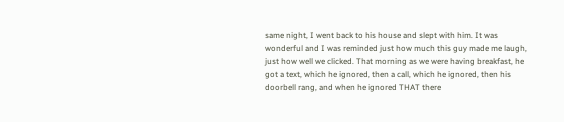same night, I went back to his house and slept with him. It was wonderful and I was reminded just how much this guy made me laugh, just how well we clicked. That morning as we were having breakfast, he got a text, which he ignored, then a call, which he ignored, then his doorbell rang, and when he ignored THAT there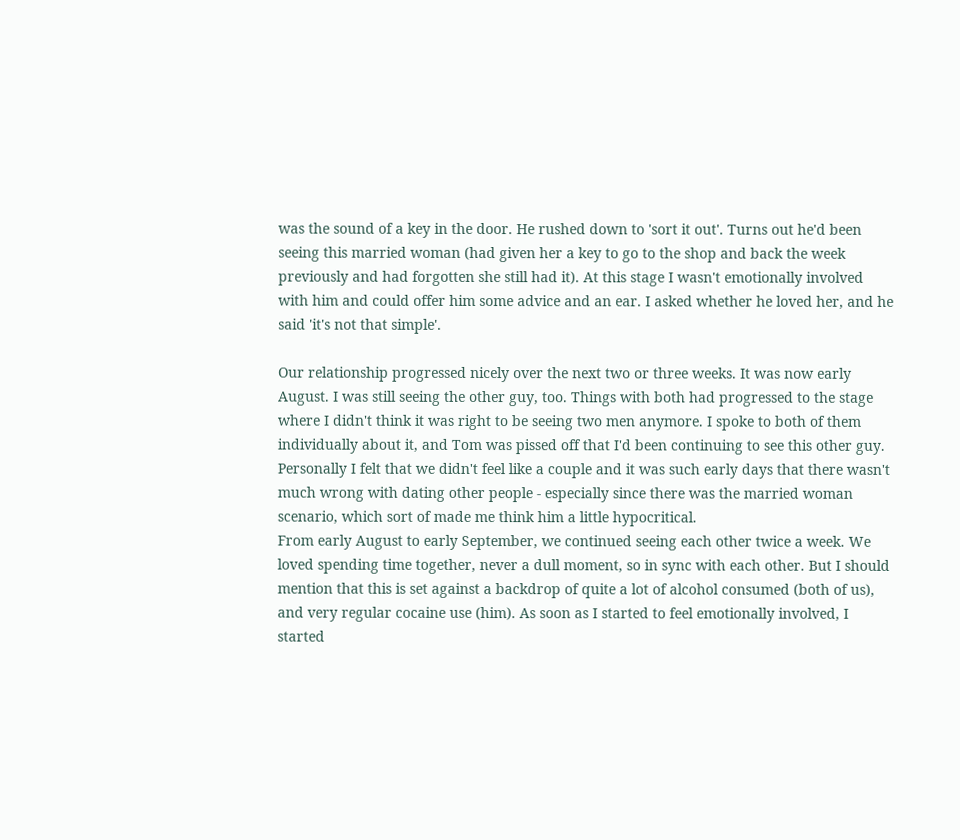was the sound of a key in the door. He rushed down to 'sort it out'. Turns out he'd been seeing this married woman (had given her a key to go to the shop and back the week previously and had forgotten she still had it). At this stage I wasn't emotionally involved with him and could offer him some advice and an ear. I asked whether he loved her, and he said 'it's not that simple'.

Our relationship progressed nicely over the next two or three weeks. It was now early August. I was still seeing the other guy, too. Things with both had progressed to the stage where I didn't think it was right to be seeing two men anymore. I spoke to both of them individually about it, and Tom was pissed off that I'd been continuing to see this other guy. Personally I felt that we didn't feel like a couple and it was such early days that there wasn't much wrong with dating other people - especially since there was the married woman scenario, which sort of made me think him a little hypocritical.
From early August to early September, we continued seeing each other twice a week. We loved spending time together, never a dull moment, so in sync with each other. But I should mention that this is set against a backdrop of quite a lot of alcohol consumed (both of us), and very regular cocaine use (him). As soon as I started to feel emotionally involved, I started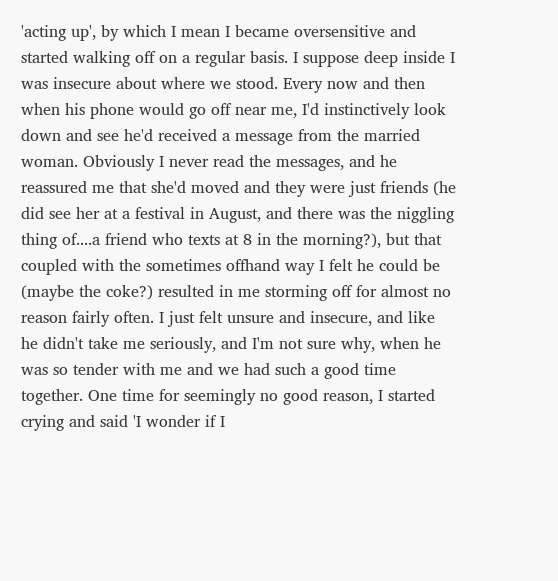'acting up', by which I mean I became oversensitive and started walking off on a regular basis. I suppose deep inside I was insecure about where we stood. Every now and then when his phone would go off near me, I'd instinctively look down and see he'd received a message from the married woman. Obviously I never read the messages, and he reassured me that she'd moved and they were just friends (he did see her at a festival in August, and there was the niggling thing of....a friend who texts at 8 in the morning?), but that coupled with the sometimes offhand way I felt he could be (maybe the coke?) resulted in me storming off for almost no reason fairly often. I just felt unsure and insecure, and like he didn't take me seriously, and I'm not sure why, when he was so tender with me and we had such a good time together. One time for seemingly no good reason, I started crying and said 'I wonder if I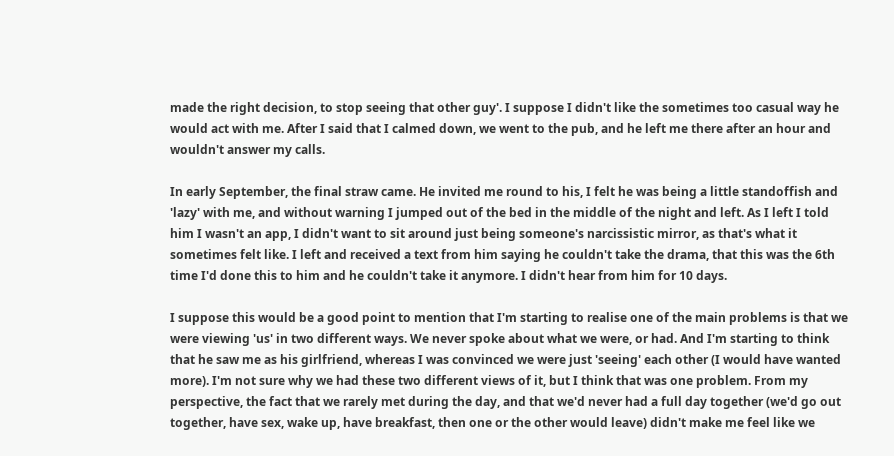made the right decision, to stop seeing that other guy'. I suppose I didn't like the sometimes too casual way he would act with me. After I said that I calmed down, we went to the pub, and he left me there after an hour and wouldn't answer my calls.

In early September, the final straw came. He invited me round to his, I felt he was being a little standoffish and 'lazy' with me, and without warning I jumped out of the bed in the middle of the night and left. As I left I told him I wasn't an app, I didn't want to sit around just being someone's narcissistic mirror, as that's what it sometimes felt like. I left and received a text from him saying he couldn't take the drama, that this was the 6th time I'd done this to him and he couldn't take it anymore. I didn't hear from him for 10 days.

I suppose this would be a good point to mention that I'm starting to realise one of the main problems is that we were viewing 'us' in two different ways. We never spoke about what we were, or had. And I'm starting to think that he saw me as his girlfriend, whereas I was convinced we were just 'seeing' each other (I would have wanted more). I'm not sure why we had these two different views of it, but I think that was one problem. From my perspective, the fact that we rarely met during the day, and that we'd never had a full day together (we'd go out together, have sex, wake up, have breakfast, then one or the other would leave) didn't make me feel like we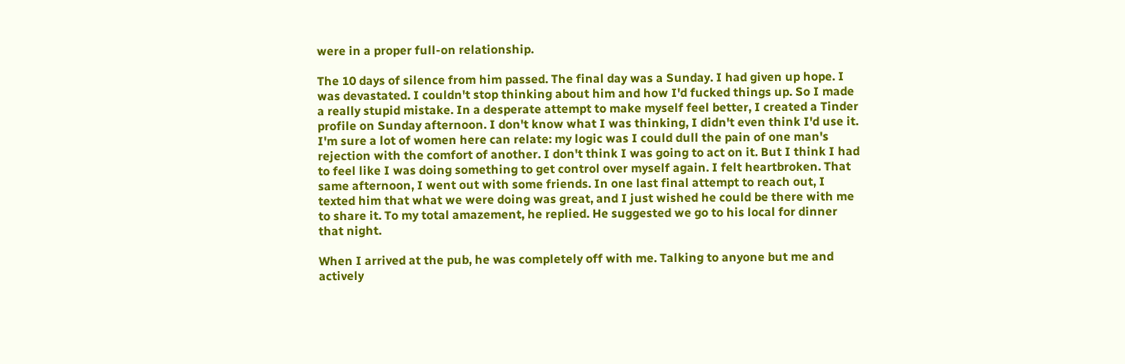were in a proper full-on relationship.

The 10 days of silence from him passed. The final day was a Sunday. I had given up hope. I was devastated. I couldn't stop thinking about him and how I'd fucked things up. So I made a really stupid mistake. In a desperate attempt to make myself feel better, I created a Tinder profile on Sunday afternoon. I don't know what I was thinking, I didn't even think I'd use it. I'm sure a lot of women here can relate: my logic was I could dull the pain of one man's rejection with the comfort of another. I don't think I was going to act on it. But I think I had to feel like I was doing something to get control over myself again. I felt heartbroken. That same afternoon, I went out with some friends. In one last final attempt to reach out, I texted him that what we were doing was great, and I just wished he could be there with me to share it. To my total amazement, he replied. He suggested we go to his local for dinner that night.

When I arrived at the pub, he was completely off with me. Talking to anyone but me and actively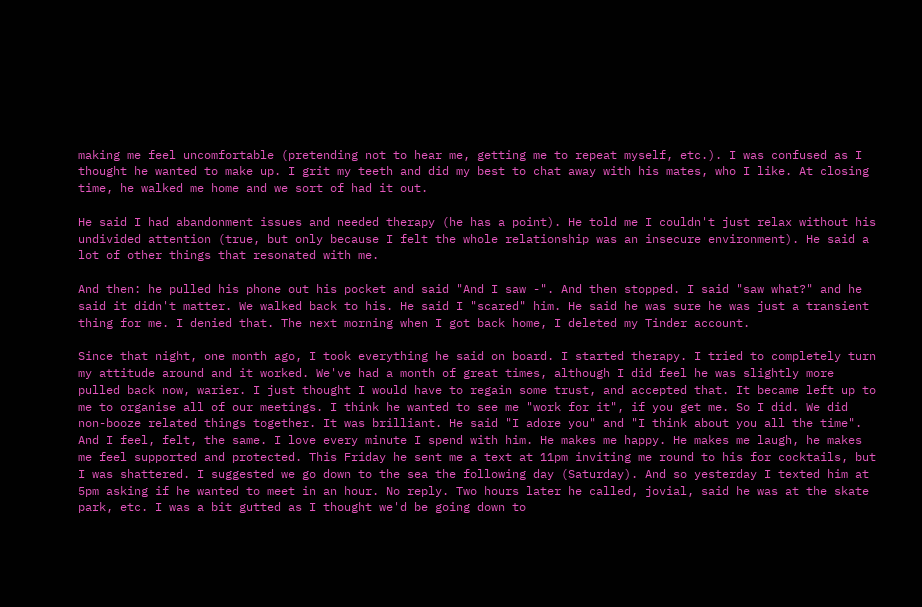making me feel uncomfortable (pretending not to hear me, getting me to repeat myself, etc.). I was confused as I thought he wanted to make up. I grit my teeth and did my best to chat away with his mates, who I like. At closing time, he walked me home and we sort of had it out.

He said I had abandonment issues and needed therapy (he has a point). He told me I couldn't just relax without his undivided attention (true, but only because I felt the whole relationship was an insecure environment). He said a lot of other things that resonated with me.

And then: he pulled his phone out his pocket and said "And I saw -". And then stopped. I said "saw what?" and he said it didn't matter. We walked back to his. He said I "scared" him. He said he was sure he was just a transient thing for me. I denied that. The next morning when I got back home, I deleted my Tinder account.

Since that night, one month ago, I took everything he said on board. I started therapy. I tried to completely turn my attitude around and it worked. We've had a month of great times, although I did feel he was slightly more pulled back now, warier. I just thought I would have to regain some trust, and accepted that. It became left up to me to organise all of our meetings. I think he wanted to see me "work for it", if you get me. So I did. We did non-booze related things together. It was brilliant. He said "I adore you" and "I think about you all the time". And I feel, felt, the same. I love every minute I spend with him. He makes me happy. He makes me laugh, he makes me feel supported and protected. This Friday he sent me a text at 11pm inviting me round to his for cocktails, but I was shattered. I suggested we go down to the sea the following day (Saturday). And so yesterday I texted him at 5pm asking if he wanted to meet in an hour. No reply. Two hours later he called, jovial, said he was at the skate park, etc. I was a bit gutted as I thought we'd be going down to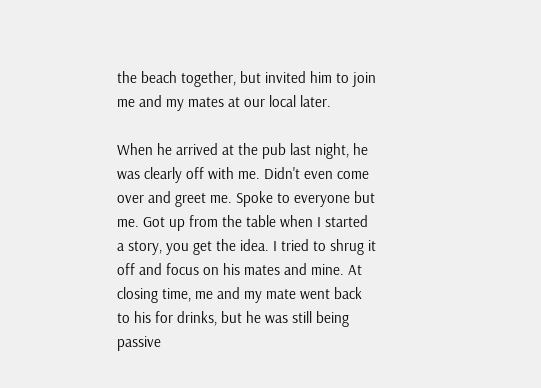the beach together, but invited him to join me and my mates at our local later.

When he arrived at the pub last night, he was clearly off with me. Didn't even come over and greet me. Spoke to everyone but me. Got up from the table when I started a story, you get the idea. I tried to shrug it off and focus on his mates and mine. At closing time, me and my mate went back to his for drinks, but he was still being passive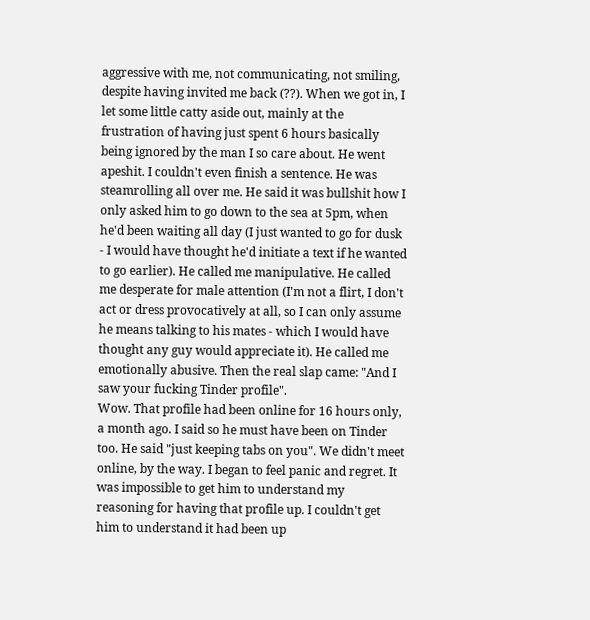aggressive with me, not communicating, not smiling, despite having invited me back (??). When we got in, I let some little catty aside out, mainly at the frustration of having just spent 6 hours basically being ignored by the man I so care about. He went apeshit. I couldn't even finish a sentence. He was steamrolling all over me. He said it was bullshit how I only asked him to go down to the sea at 5pm, when he'd been waiting all day (I just wanted to go for dusk - I would have thought he'd initiate a text if he wanted to go earlier). He called me manipulative. He called me desperate for male attention (I'm not a flirt, I don't act or dress provocatively at all, so I can only assume he means talking to his mates - which I would have thought any guy would appreciate it). He called me emotionally abusive. Then the real slap came: "And I saw your fucking Tinder profile".
Wow. That profile had been online for 16 hours only, a month ago. I said so he must have been on Tinder too. He said "just keeping tabs on you". We didn't meet online, by the way. I began to feel panic and regret. It was impossible to get him to understand my reasoning for having that profile up. I couldn't get him to understand it had been up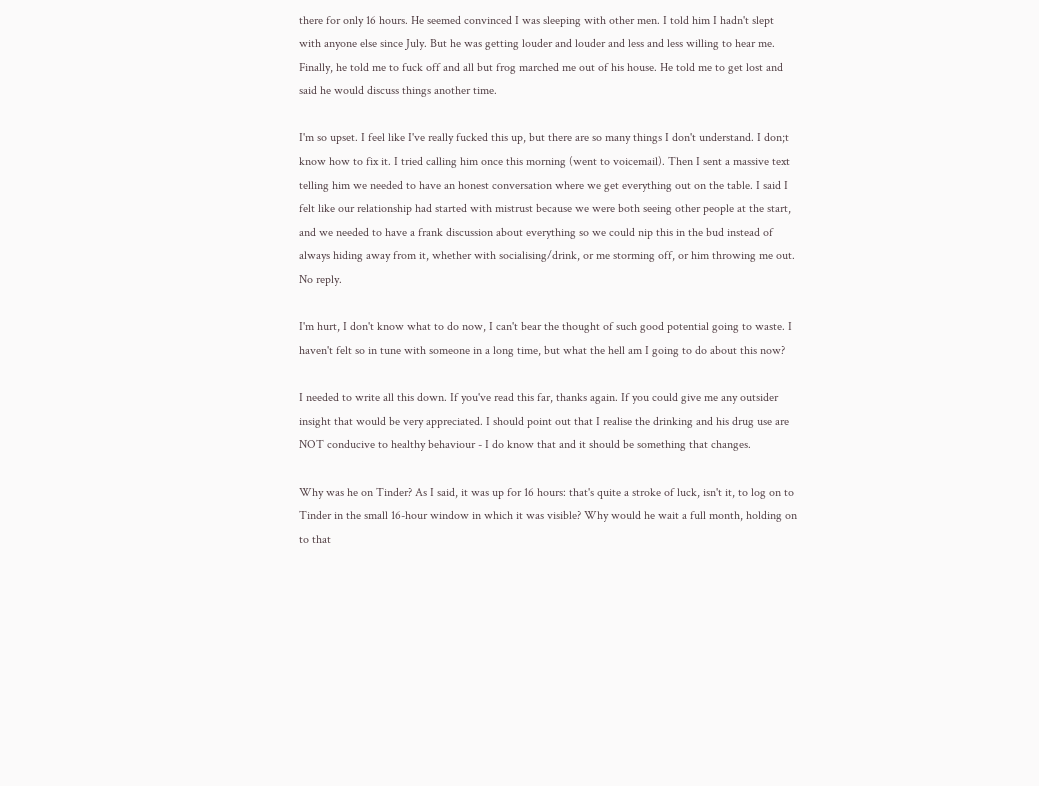there for only 16 hours. He seemed convinced I was sleeping with other men. I told him I hadn't slept with anyone else since July. But he was getting louder and louder and less and less willing to hear me. Finally, he told me to fuck off and all but frog marched me out of his house. He told me to get lost and said he would discuss things another time.

I'm so upset. I feel like I've really fucked this up, but there are so many things I don't understand. I don;t know how to fix it. I tried calling him once this morning (went to voicemail). Then I sent a massive text telling him we needed to have an honest conversation where we get everything out on the table. I said I felt like our relationship had started with mistrust because we were both seeing other people at the start, and we needed to have a frank discussion about everything so we could nip this in the bud instead of always hiding away from it, whether with socialising/drink, or me storming off, or him throwing me out. No reply.

I'm hurt, I don't know what to do now, I can't bear the thought of such good potential going to waste. I haven't felt so in tune with someone in a long time, but what the hell am I going to do about this now?

I needed to write all this down. If you've read this far, thanks again. If you could give me any outsider insight that would be very appreciated. I should point out that I realise the drinking and his drug use are NOT conducive to healthy behaviour - I do know that and it should be something that changes.

Why was he on Tinder? As I said, it was up for 16 hours: that's quite a stroke of luck, isn't it, to log on to Tinder in the small 16-hour window in which it was visible? Why would he wait a full month, holding on to that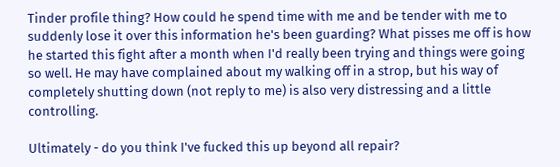Tinder profile thing? How could he spend time with me and be tender with me to suddenly lose it over this information he's been guarding? What pisses me off is how he started this fight after a month when I'd really been trying and things were going so well. He may have complained about my walking off in a strop, but his way of completely shutting down (not reply to me) is also very distressing and a little controlling.

Ultimately - do you think I've fucked this up beyond all repair?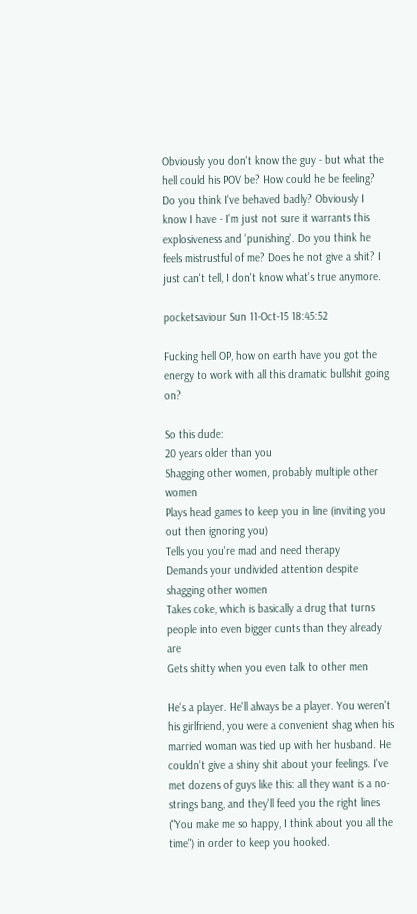Obviously you don't know the guy - but what the hell could his POV be? How could he be feeling? Do you think I've behaved badly? Obviously I know I have - I'm just not sure it warrants this explosiveness and 'punishing'. Do you think he feels mistrustful of me? Does he not give a shit? I just can't tell, I don't know what's true anymore.

pocketsaviour Sun 11-Oct-15 18:45:52

Fucking hell OP, how on earth have you got the energy to work with all this dramatic bullshit going on?

So this dude:
20 years older than you
Shagging other women, probably multiple other women
Plays head games to keep you in line (inviting you out then ignoring you)
Tells you you're mad and need therapy
Demands your undivided attention despite shagging other women
Takes coke, which is basically a drug that turns people into even bigger cunts than they already are
Gets shitty when you even talk to other men

He's a player. He'll always be a player. You weren't his girlfriend, you were a convenient shag when his married woman was tied up with her husband. He couldn't give a shiny shit about your feelings. I've met dozens of guys like this: all they want is a no-strings bang, and they'll feed you the right lines ("You make me so happy, I think about you all the time") in order to keep you hooked.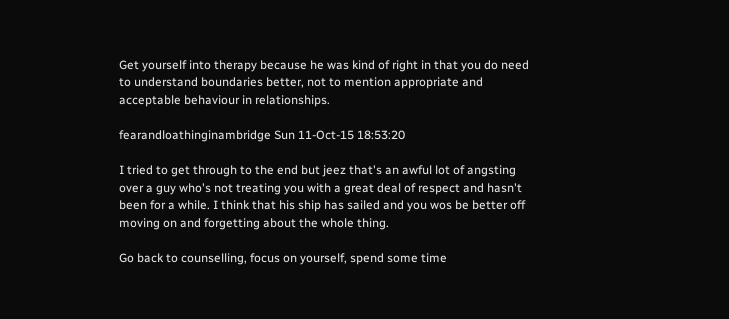Get yourself into therapy because he was kind of right in that you do need to understand boundaries better, not to mention appropriate and acceptable behaviour in relationships.

fearandloathinginambridge Sun 11-Oct-15 18:53:20

I tried to get through to the end but jeez that's an awful lot of angsting over a guy who's not treating you with a great deal of respect and hasn't been for a while. I think that his ship has sailed and you wos be better off moving on and forgetting about the whole thing.

Go back to counselling, focus on yourself, spend some time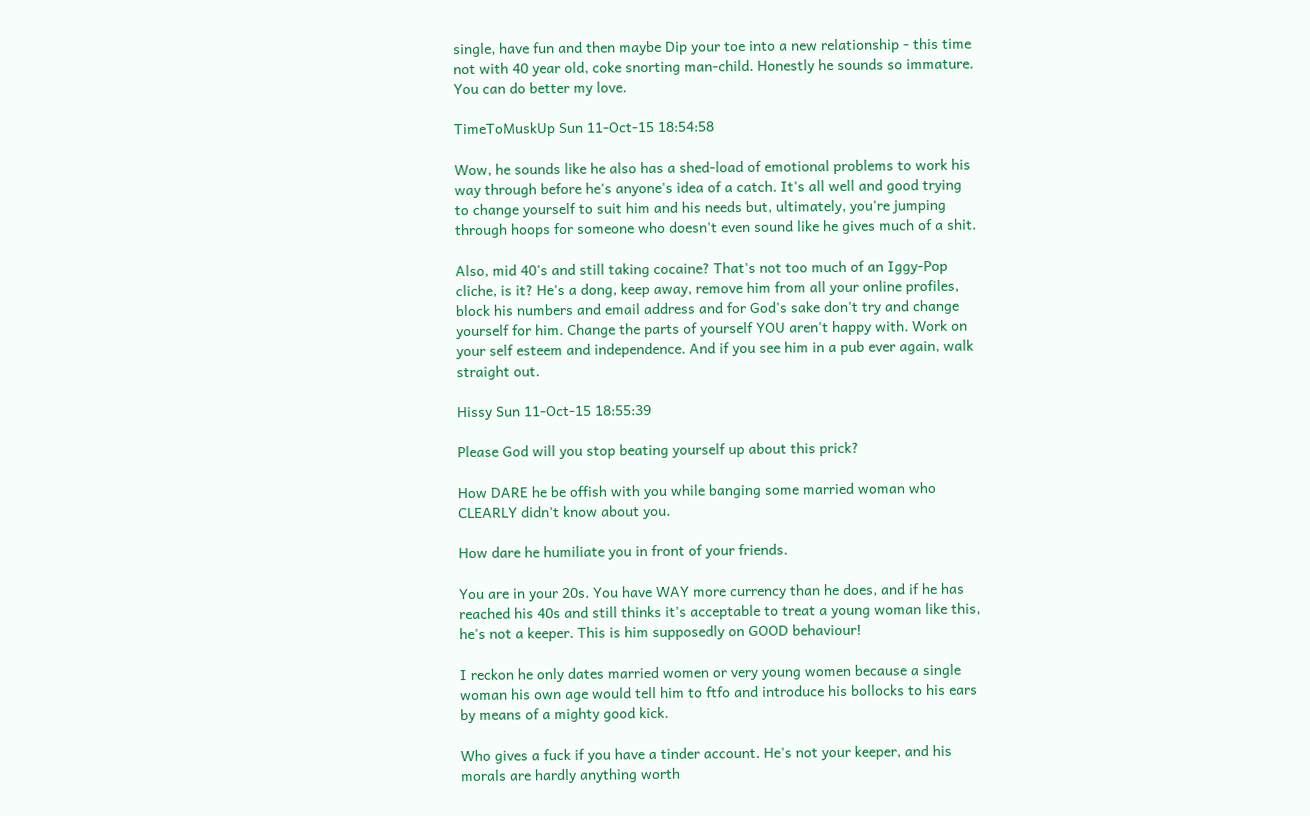single, have fun and then maybe Dip your toe into a new relationship - this time not with 40 year old, coke snorting man-child. Honestly he sounds so immature. You can do better my love.

TimeToMuskUp Sun 11-Oct-15 18:54:58

Wow, he sounds like he also has a shed-load of emotional problems to work his way through before he's anyone's idea of a catch. It's all well and good trying to change yourself to suit him and his needs but, ultimately, you're jumping through hoops for someone who doesn't even sound like he gives much of a shit.

Also, mid 40's and still taking cocaine? That's not too much of an Iggy-Pop cliche, is it? He's a dong, keep away, remove him from all your online profiles, block his numbers and email address and for God's sake don't try and change yourself for him. Change the parts of yourself YOU aren't happy with. Work on your self esteem and independence. And if you see him in a pub ever again, walk straight out.

Hissy Sun 11-Oct-15 18:55:39

Please God will you stop beating yourself up about this prick?

How DARE he be offish with you while banging some married woman who CLEARLY didn't know about you.

How dare he humiliate you in front of your friends.

You are in your 20s. You have WAY more currency than he does, and if he has reached his 40s and still thinks it's acceptable to treat a young woman like this, he's not a keeper. This is him supposedly on GOOD behaviour!

I reckon he only dates married women or very young women because a single woman his own age would tell him to ftfo and introduce his bollocks to his ears by means of a mighty good kick.

Who gives a fuck if you have a tinder account. He's not your keeper, and his morals are hardly anything worth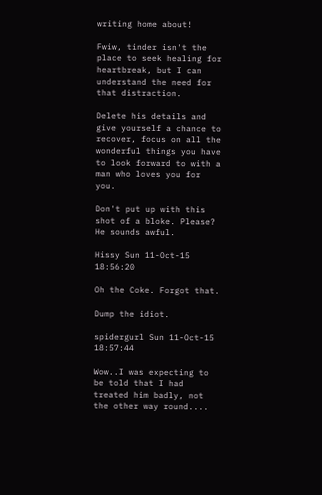writing home about!

Fwiw, tinder isn't the place to seek healing for heartbreak, but I can understand the need for that distraction.

Delete his details and give yourself a chance to recover, focus on all the wonderful things you have to look forward to with a man who loves you for you.

Don't put up with this shot of a bloke. Please? He sounds awful.

Hissy Sun 11-Oct-15 18:56:20

Oh the Coke. Forgot that.

Dump the idiot.

spidergurl Sun 11-Oct-15 18:57:44

Wow..I was expecting to be told that I had treated him badly, not the other way round....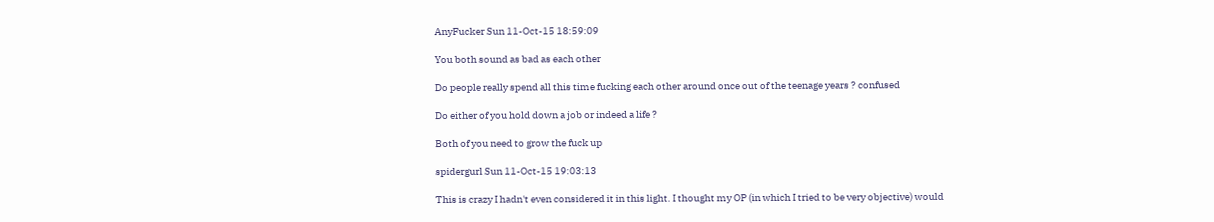AnyFucker Sun 11-Oct-15 18:59:09

You both sound as bad as each other

Do people really spend all this time fucking each other around once out of the teenage years ? confused

Do either of you hold down a job or indeed a life ?

Both of you need to grow the fuck up

spidergurl Sun 11-Oct-15 19:03:13

This is crazy I hadn't even considered it in this light. I thought my OP (in which I tried to be very objective) would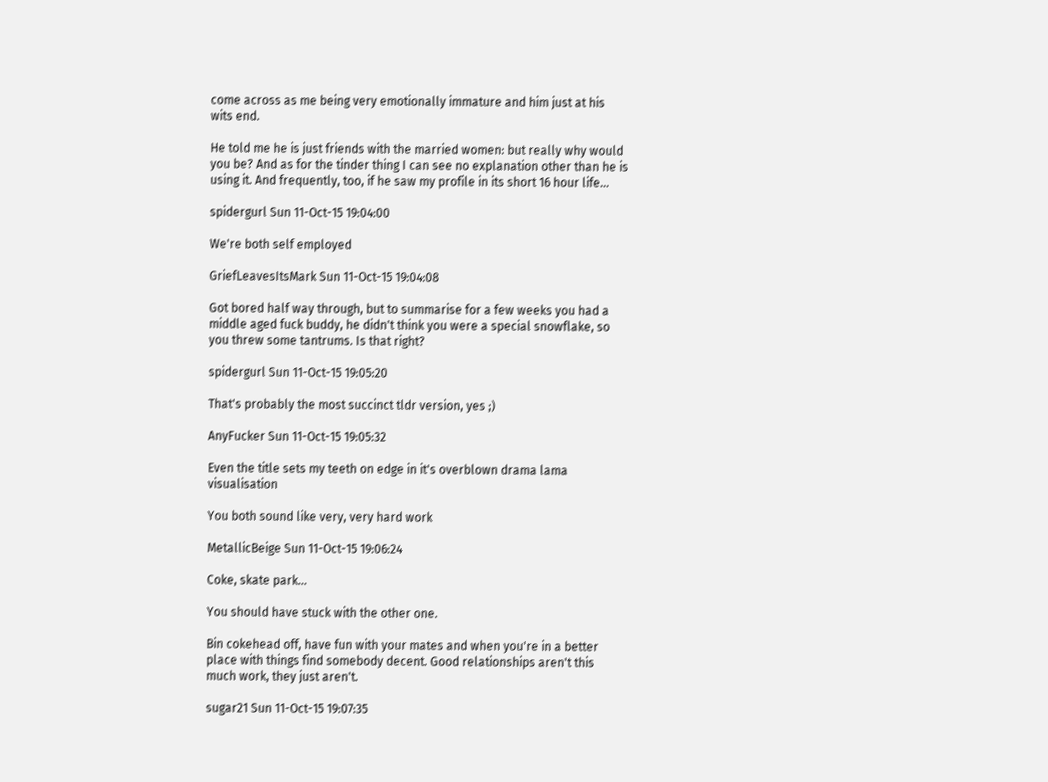come across as me being very emotionally immature and him just at his wits end.

He told me he is just friends with the married women: but really why would you be? And as for the tinder thing I can see no explanation other than he is using it. And frequently, too, if he saw my profile in its short 16 hour life...

spidergurl Sun 11-Oct-15 19:04:00

We're both self employed

GriefLeavesItsMark Sun 11-Oct-15 19:04:08

Got bored half way through, but to summarise for a few weeks you had a middle aged fuck buddy, he didn't think you were a special snowflake, so you threw some tantrums. Is that right?

spidergurl Sun 11-Oct-15 19:05:20

That's probably the most succinct tldr version, yes ;)

AnyFucker Sun 11-Oct-15 19:05:32

Even the title sets my teeth on edge in it's overblown drama lama visualisation

You both sound like very, very hard work

MetallicBeige Sun 11-Oct-15 19:06:24

Coke, skate park...

You should have stuck with the other one.

Bin cokehead off, have fun with your mates and when you're in a better place with things find somebody decent. Good relationships aren't this much work, they just aren't.

sugar21 Sun 11-Oct-15 19:07:35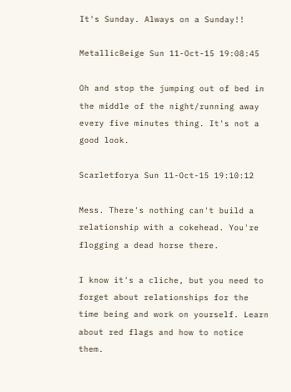It's Sunday. Always on a Sunday!!

MetallicBeige Sun 11-Oct-15 19:08:45

Oh and stop the jumping out of bed in the middle of the night/running away every five minutes thing. It's not a good look.

Scarletforya Sun 11-Oct-15 19:10:12

Mess. There's nothing can't build a relationship with a cokehead. You're flogging a dead horse there.

I know it's a cliche, but you need to forget about relationships for the time being and work on yourself. Learn about red flags and how to notice them.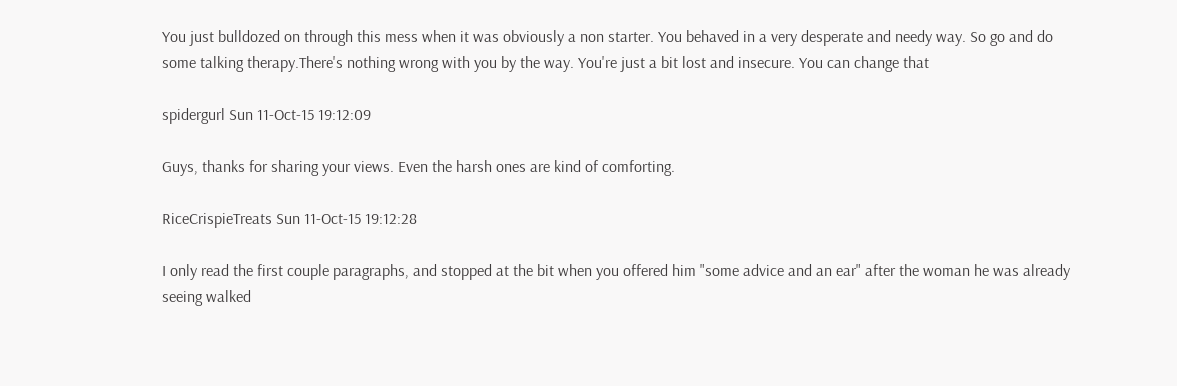You just bulldozed on through this mess when it was obviously a non starter. You behaved in a very desperate and needy way. So go and do some talking therapy.There's nothing wrong with you by the way. You're just a bit lost and insecure. You can change that

spidergurl Sun 11-Oct-15 19:12:09

Guys, thanks for sharing your views. Even the harsh ones are kind of comforting.

RiceCrispieTreats Sun 11-Oct-15 19:12:28

I only read the first couple paragraphs, and stopped at the bit when you offered him "some advice and an ear" after the woman he was already seeing walked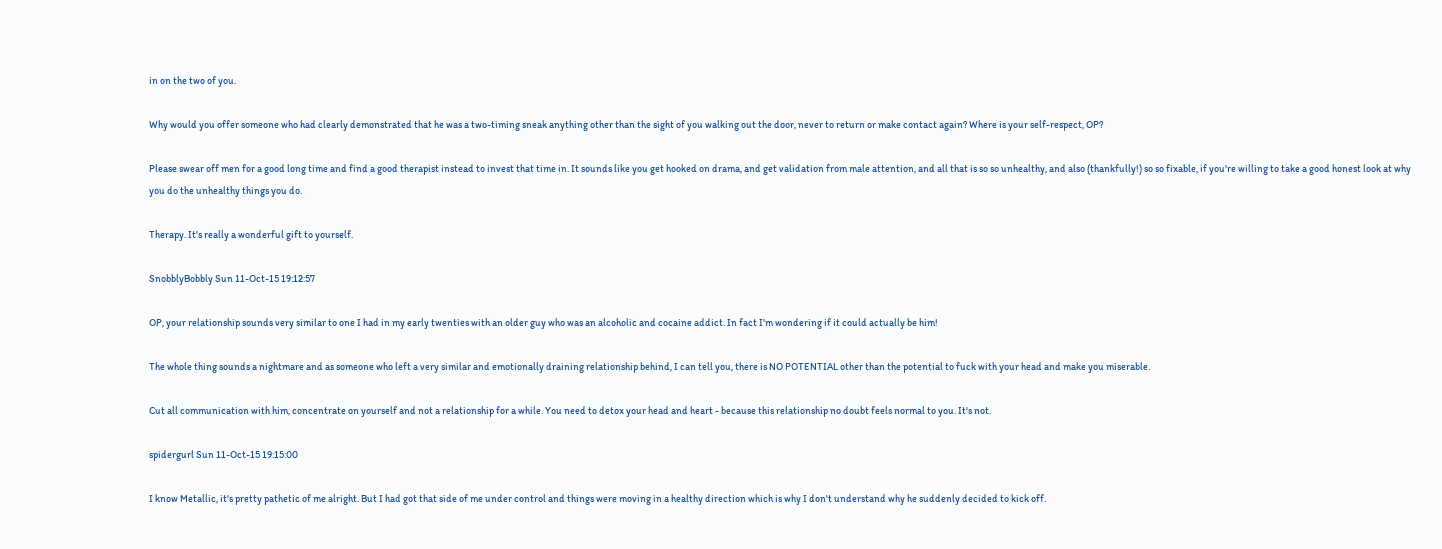in on the two of you.

Why would you offer someone who had clearly demonstrated that he was a two-timing sneak anything other than the sight of you walking out the door, never to return or make contact again? Where is your self-respect, OP?

Please swear off men for a good long time and find a good therapist instead to invest that time in. It sounds like you get hooked on drama, and get validation from male attention, and all that is so so unhealthy, and also (thankfully!) so so fixable, if you're willing to take a good honest look at why you do the unhealthy things you do.

Therapy. It's really a wonderful gift to yourself.

SnobblyBobbly Sun 11-Oct-15 19:12:57

OP, your relationship sounds very similar to one I had in my early twenties with an older guy who was an alcoholic and cocaine addict. In fact I'm wondering if it could actually be him!

The whole thing sounds a nightmare and as someone who left a very similar and emotionally draining relationship behind, I can tell you, there is NO POTENTIAL other than the potential to fuck with your head and make you miserable.

Cut all communication with him, concentrate on yourself and not a relationship for a while. You need to detox your head and heart - because this relationship no doubt feels normal to you. It's not.

spidergurl Sun 11-Oct-15 19:15:00

I know Metallic, it's pretty pathetic of me alright. But I had got that side of me under control and things were moving in a healthy direction which is why I don't understand why he suddenly decided to kick off.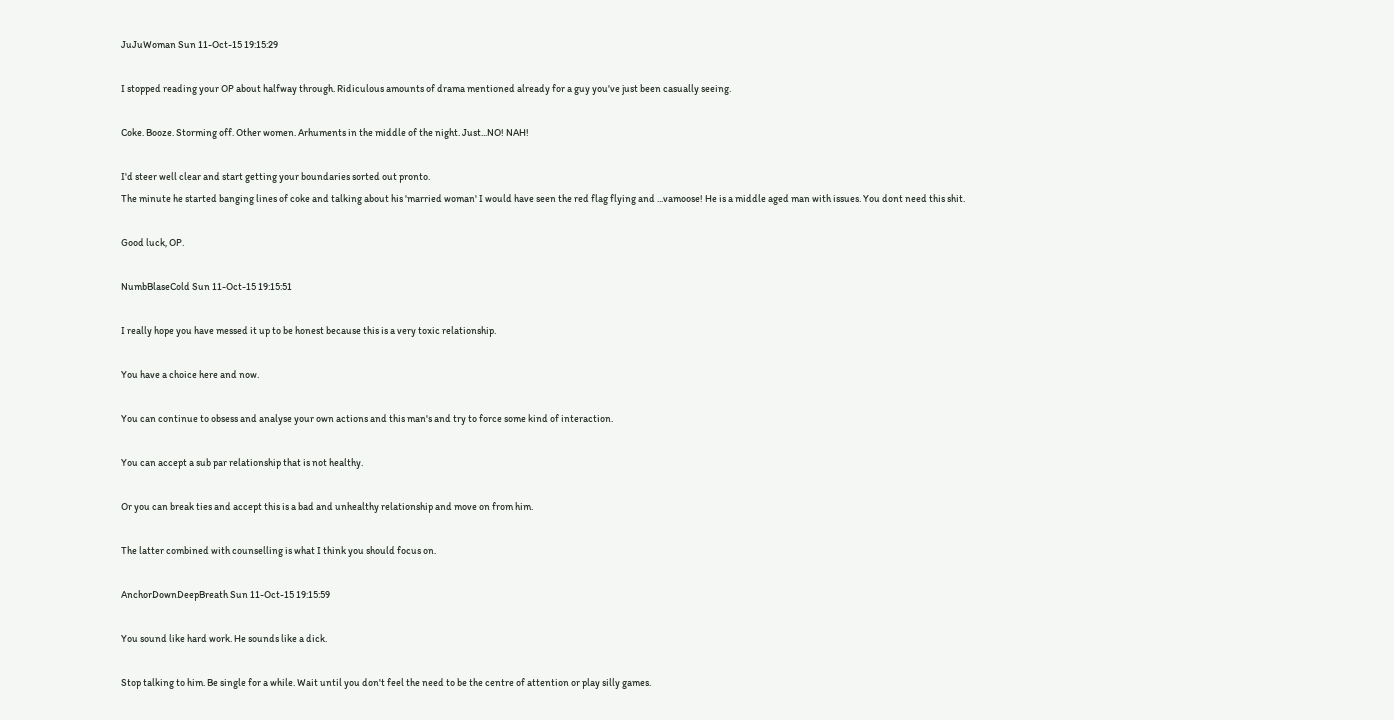JuJuWoman Sun 11-Oct-15 19:15:29

I stopped reading your OP about halfway through. Ridiculous amounts of drama mentioned already for a guy you've just been casually seeing.

Coke. Booze. Storming off. Other women. Arhuments in the middle of the night. Just...NO! NAH!

I'd steer well clear and start getting your boundaries sorted out pronto.
The minute he started banging lines of coke and talking about his 'married woman' I would have seen the red flag flying and ...vamoose! He is a middle aged man with issues. You dont need this shit.

Good luck, OP.

NumbBlaseCold Sun 11-Oct-15 19:15:51

I really hope you have messed it up to be honest because this is a very toxic relationship.

You have a choice here and now.

You can continue to obsess and analyse your own actions and this man's and try to force some kind of interaction.

You can accept a sub par relationship that is not healthy.

Or you can break ties and accept this is a bad and unhealthy relationship and move on from him.

The latter combined with counselling is what I think you should focus on.

AnchorDownDeepBreath Sun 11-Oct-15 19:15:59

You sound like hard work. He sounds like a dick.

Stop talking to him. Be single for a while. Wait until you don't feel the need to be the centre of attention or play silly games.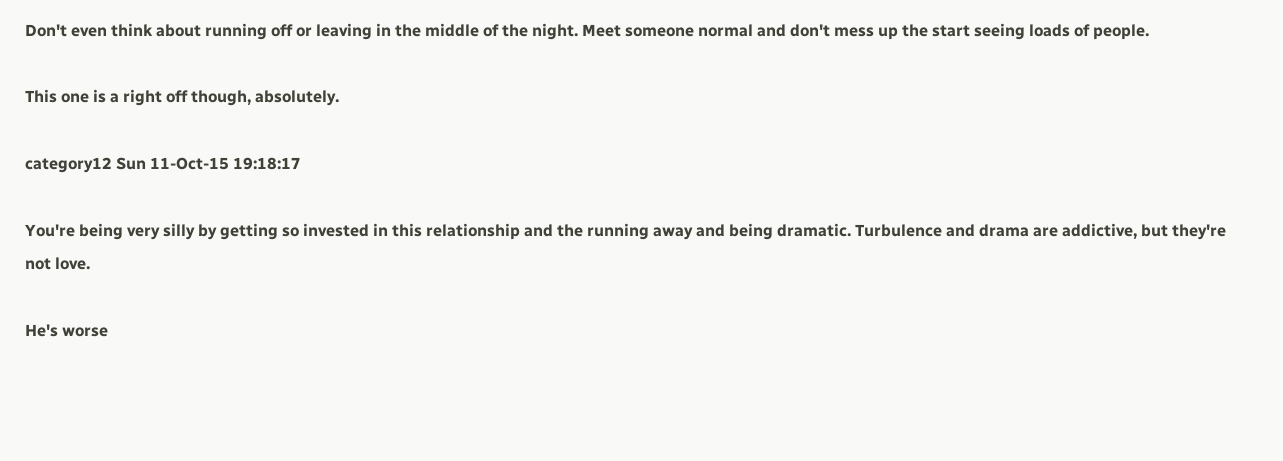Don't even think about running off or leaving in the middle of the night. Meet someone normal and don't mess up the start seeing loads of people.

This one is a right off though, absolutely.

category12 Sun 11-Oct-15 19:18:17

You're being very silly by getting so invested in this relationship and the running away and being dramatic. Turbulence and drama are addictive, but they're not love.

He's worse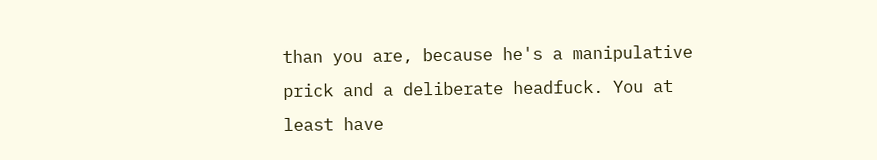than you are, because he's a manipulative prick and a deliberate headfuck. You at least have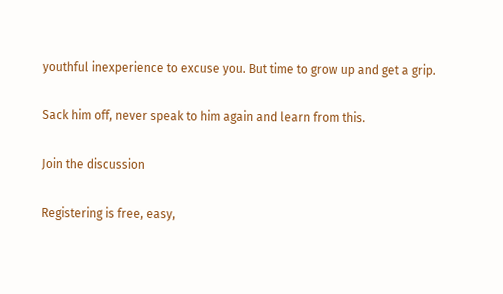youthful inexperience to excuse you. But time to grow up and get a grip.

Sack him off, never speak to him again and learn from this.

Join the discussion

Registering is free, easy,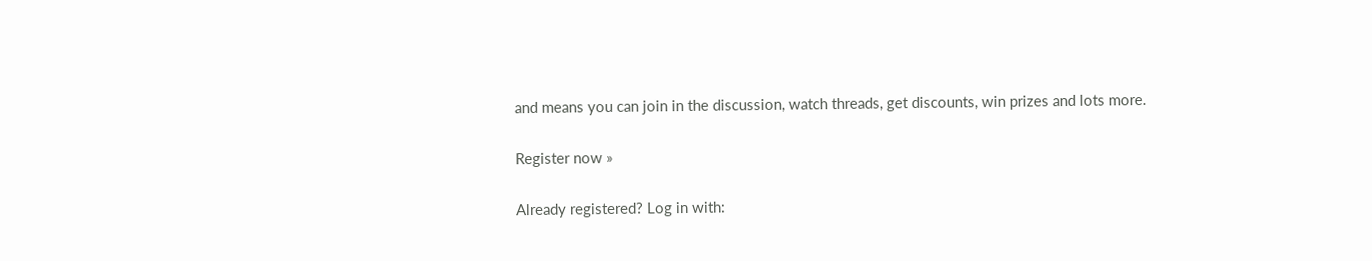and means you can join in the discussion, watch threads, get discounts, win prizes and lots more.

Register now »

Already registered? Log in with: